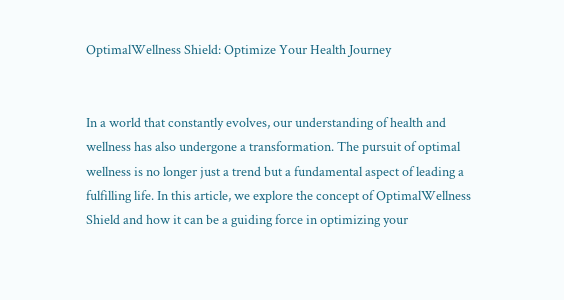OptimalWellness Shield: Optimize Your Health Journey


In a world that constantly evolves, our understanding of health and wellness has also undergone a transformation. The pursuit of optimal wellness is no longer just a trend but a fundamental aspect of leading a fulfilling life. In this article, we explore the concept of OptimalWellness Shield and how it can be a guiding force in optimizing your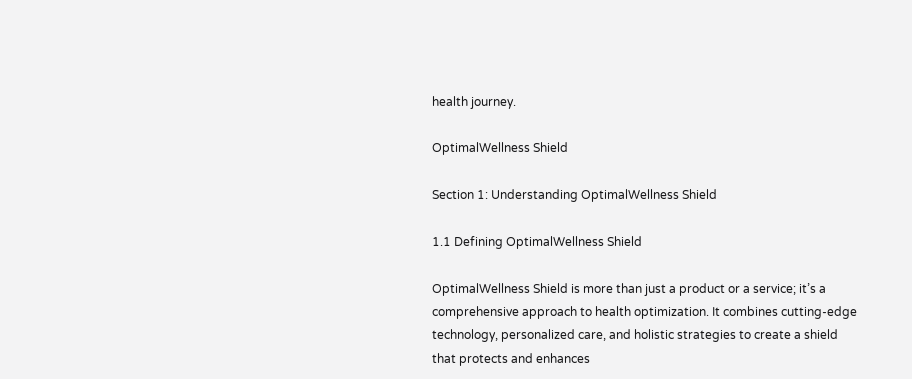health journey.

OptimalWellness Shield

Section 1: Understanding OptimalWellness Shield

1.1 Defining OptimalWellness Shield

OptimalWellness Shield is more than just a product or a service; it’s a comprehensive approach to health optimization. It combines cutting-edge technology, personalized care, and holistic strategies to create a shield that protects and enhances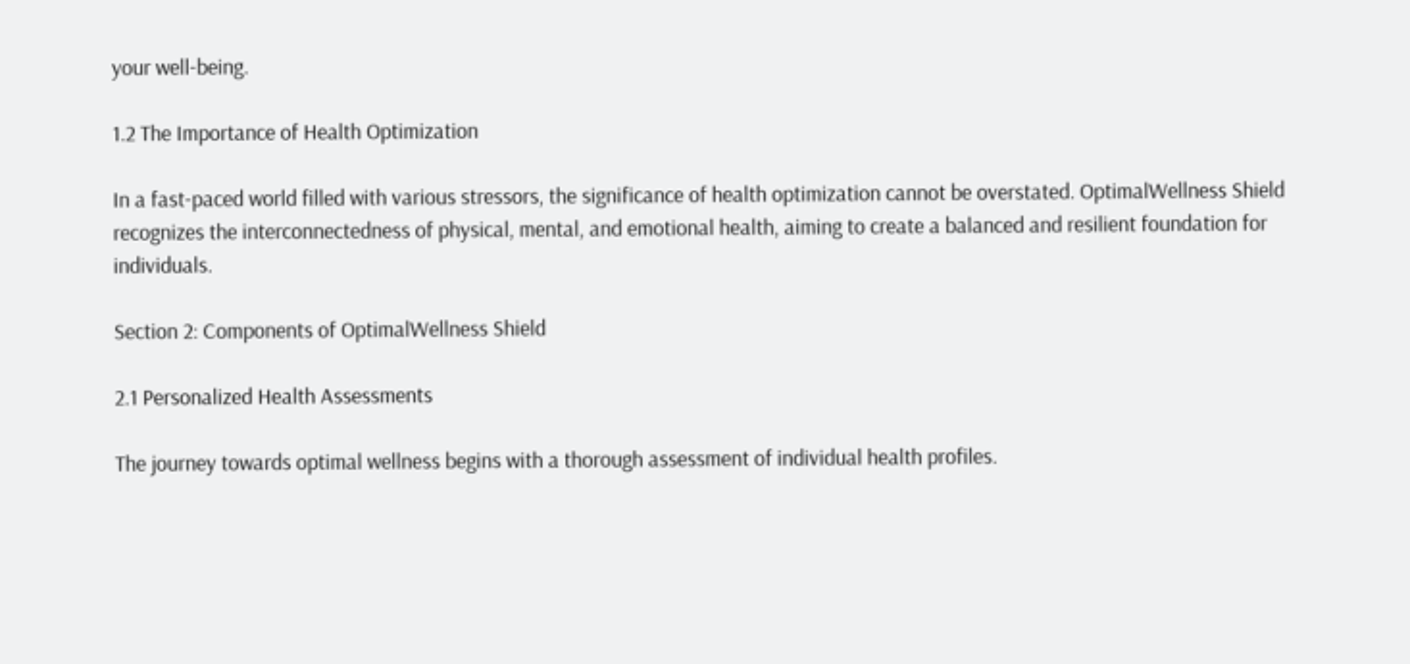your well-being.

1.2 The Importance of Health Optimization

In a fast-paced world filled with various stressors, the significance of health optimization cannot be overstated. OptimalWellness Shield recognizes the interconnectedness of physical, mental, and emotional health, aiming to create a balanced and resilient foundation for individuals.

Section 2: Components of OptimalWellness Shield

2.1 Personalized Health Assessments

The journey towards optimal wellness begins with a thorough assessment of individual health profiles.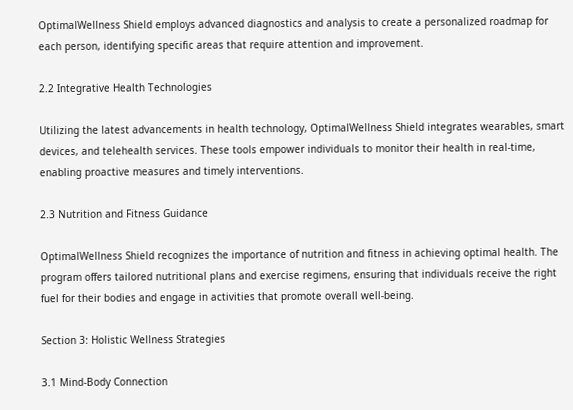OptimalWellness Shield employs advanced diagnostics and analysis to create a personalized roadmap for each person, identifying specific areas that require attention and improvement.

2.2 Integrative Health Technologies

Utilizing the latest advancements in health technology, OptimalWellness Shield integrates wearables, smart devices, and telehealth services. These tools empower individuals to monitor their health in real-time, enabling proactive measures and timely interventions.

2.3 Nutrition and Fitness Guidance

OptimalWellness Shield recognizes the importance of nutrition and fitness in achieving optimal health. The program offers tailored nutritional plans and exercise regimens, ensuring that individuals receive the right fuel for their bodies and engage in activities that promote overall well-being.

Section 3: Holistic Wellness Strategies

3.1 Mind-Body Connection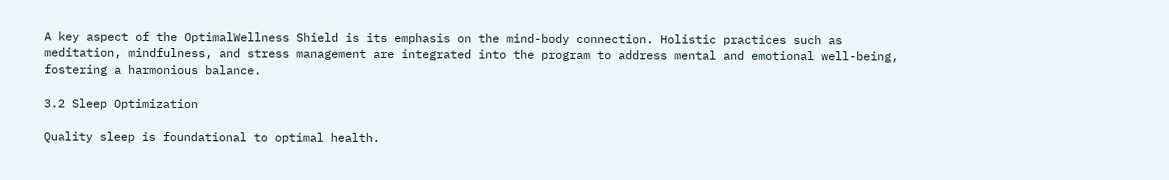A key aspect of the OptimalWellness Shield is its emphasis on the mind-body connection. Holistic practices such as meditation, mindfulness, and stress management are integrated into the program to address mental and emotional well-being, fostering a harmonious balance.

3.2 Sleep Optimization

Quality sleep is foundational to optimal health.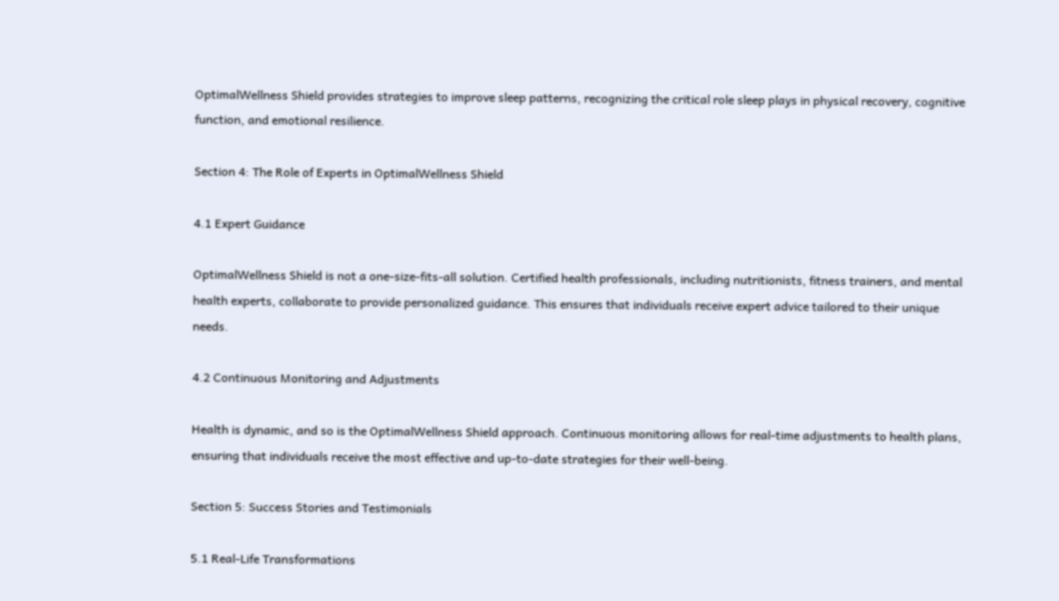OptimalWellness Shield provides strategies to improve sleep patterns, recognizing the critical role sleep plays in physical recovery, cognitive function, and emotional resilience.

Section 4: The Role of Experts in OptimalWellness Shield

4.1 Expert Guidance

OptimalWellness Shield is not a one-size-fits-all solution. Certified health professionals, including nutritionists, fitness trainers, and mental health experts, collaborate to provide personalized guidance. This ensures that individuals receive expert advice tailored to their unique needs.

4.2 Continuous Monitoring and Adjustments

Health is dynamic, and so is the OptimalWellness Shield approach. Continuous monitoring allows for real-time adjustments to health plans, ensuring that individuals receive the most effective and up-to-date strategies for their well-being.

Section 5: Success Stories and Testimonials

5.1 Real-Life Transformations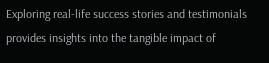Exploring real-life success stories and testimonials provides insights into the tangible impact of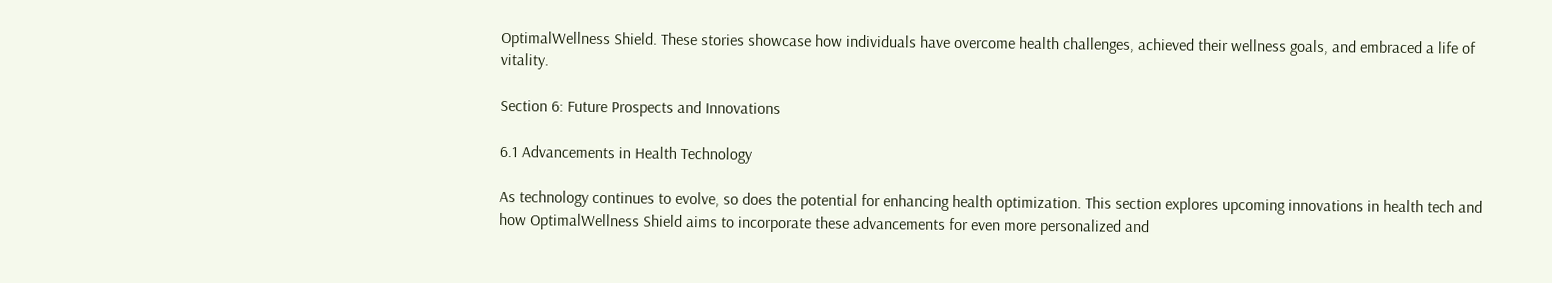OptimalWellness Shield. These stories showcase how individuals have overcome health challenges, achieved their wellness goals, and embraced a life of vitality.

Section 6: Future Prospects and Innovations

6.1 Advancements in Health Technology

As technology continues to evolve, so does the potential for enhancing health optimization. This section explores upcoming innovations in health tech and how OptimalWellness Shield aims to incorporate these advancements for even more personalized and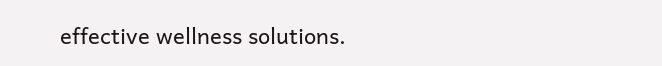effective wellness solutions.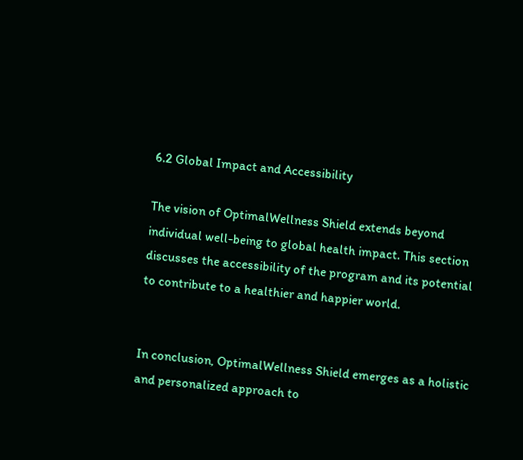6.2 Global Impact and Accessibility

The vision of OptimalWellness Shield extends beyond individual well-being to global health impact. This section discusses the accessibility of the program and its potential to contribute to a healthier and happier world.


In conclusion, OptimalWellness Shield emerges as a holistic and personalized approach to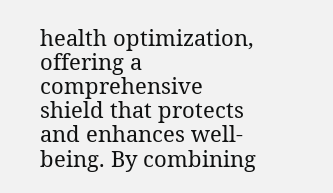health optimization, offering a comprehensive shield that protects and enhances well-being. By combining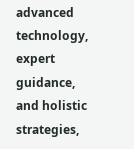advanced technology, expert guidance, and holistic strategies,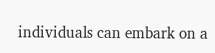individuals can embark on a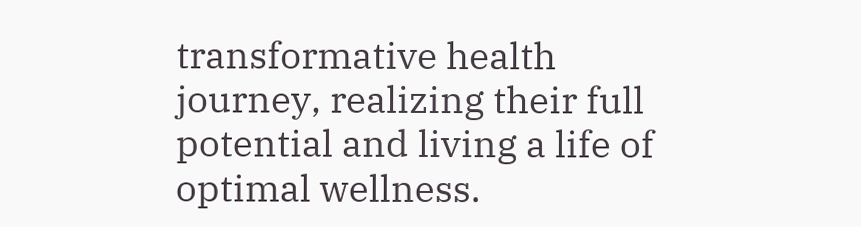transformative health journey, realizing their full potential and living a life of optimal wellness.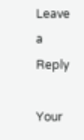Leave a Reply

Your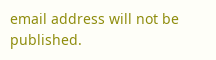email address will not be published.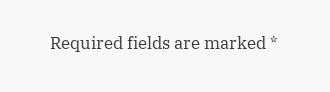Required fields are marked *